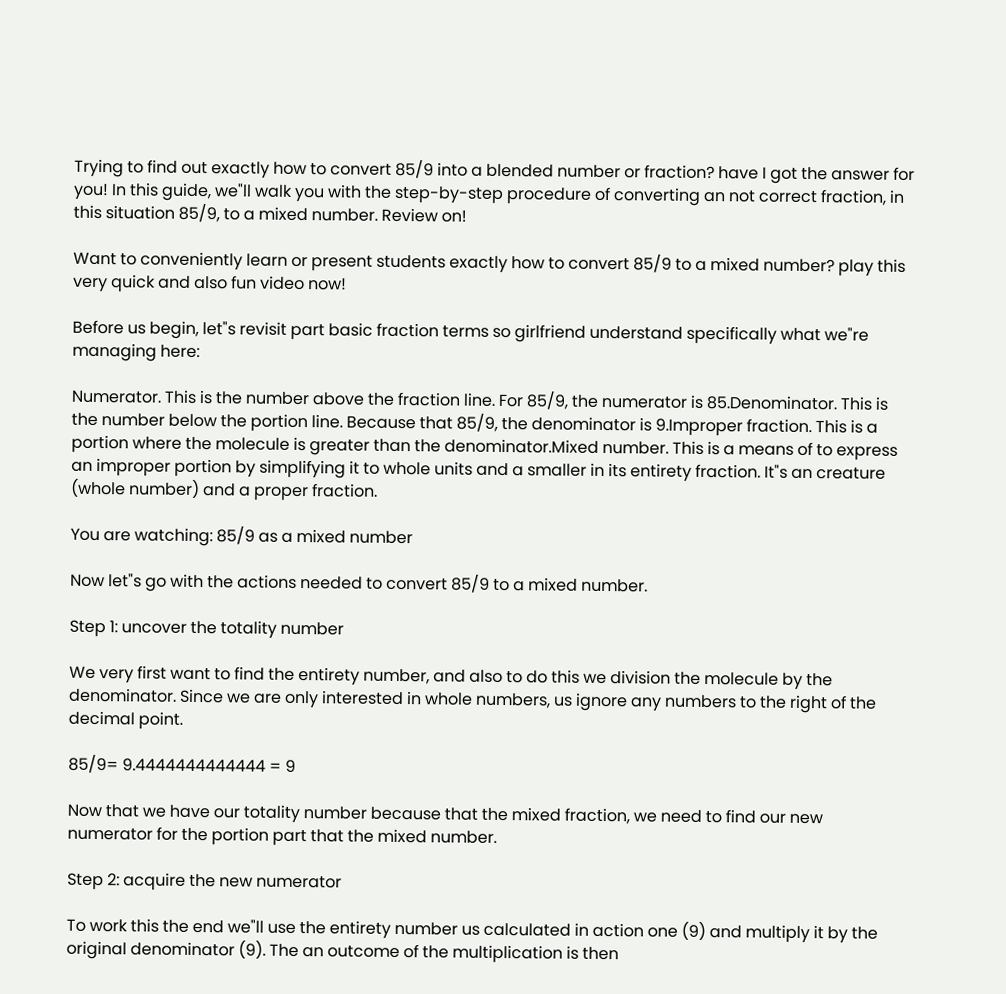Trying to find out exactly how to convert 85/9 into a blended number or fraction? have I got the answer for you! In this guide, we"ll walk you with the step-by-step procedure of converting an not correct fraction, in this situation 85/9, to a mixed number. Review on!

Want to conveniently learn or present students exactly how to convert 85/9 to a mixed number? play this very quick and also fun video now!

Before us begin, let"s revisit part basic fraction terms so girlfriend understand specifically what we"re managing here:

Numerator. This is the number above the fraction line. For 85/9, the numerator is 85.Denominator. This is the number below the portion line. Because that 85/9, the denominator is 9.Improper fraction. This is a portion where the molecule is greater than the denominator.Mixed number. This is a means of to express an improper portion by simplifying it to whole units and a smaller in its entirety fraction. It"s an creature (whole number) and a proper fraction.

You are watching: 85/9 as a mixed number

Now let"s go with the actions needed to convert 85/9 to a mixed number.

Step 1: uncover the totality number

We very first want to find the entirety number, and also to do this we division the molecule by the denominator. Since we are only interested in whole numbers, us ignore any numbers to the right of the decimal point.

85/9= 9.4444444444444 = 9

Now that we have our totality number because that the mixed fraction, we need to find our new numerator for the portion part that the mixed number.

Step 2: acquire the new numerator

To work this the end we"ll use the entirety number us calculated in action one (9) and multiply it by the original denominator (9). The an outcome of the multiplication is then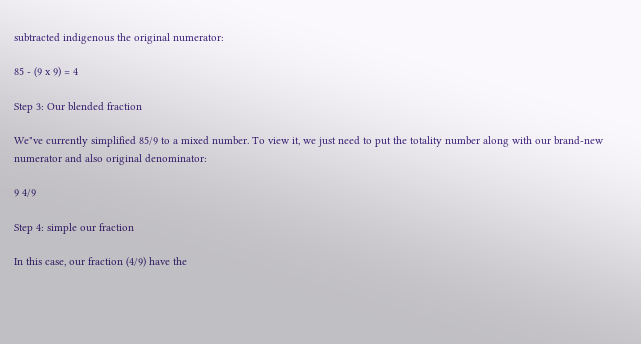subtracted indigenous the original numerator:

85 - (9 x 9) = 4

Step 3: Our blended fraction

We"ve currently simplified 85/9 to a mixed number. To view it, we just need to put the totality number along with our brand-new numerator and also original denominator:

9 4/9

Step 4: simple our fraction

In this case, our fraction (4/9) have the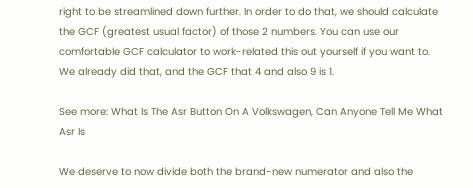right to be streamlined down further. In order to do that, we should calculate the GCF (greatest usual factor) of those 2 numbers. You can use our comfortable GCF calculator to work-related this out yourself if you want to. We already did that, and the GCF that 4 and also 9 is 1.

See more: What Is The Asr Button On A Volkswagen, Can Anyone Tell Me What Asr Is

We deserve to now divide both the brand-new numerator and also the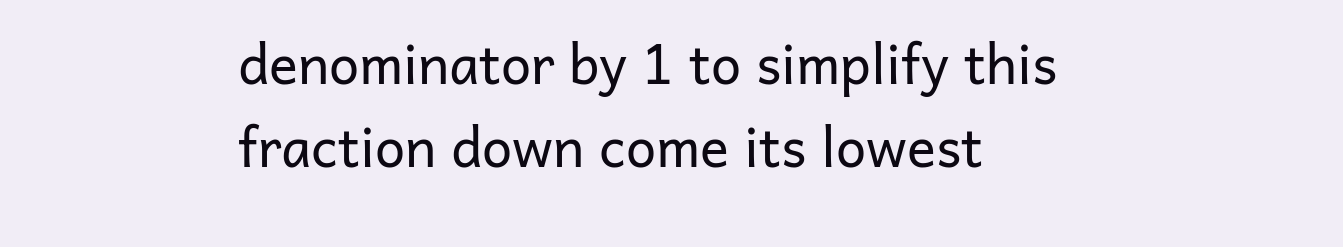denominator by 1 to simplify this fraction down come its lowest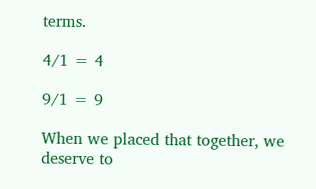terms.

4/1 = 4

9/1 = 9

When we placed that together, we deserve to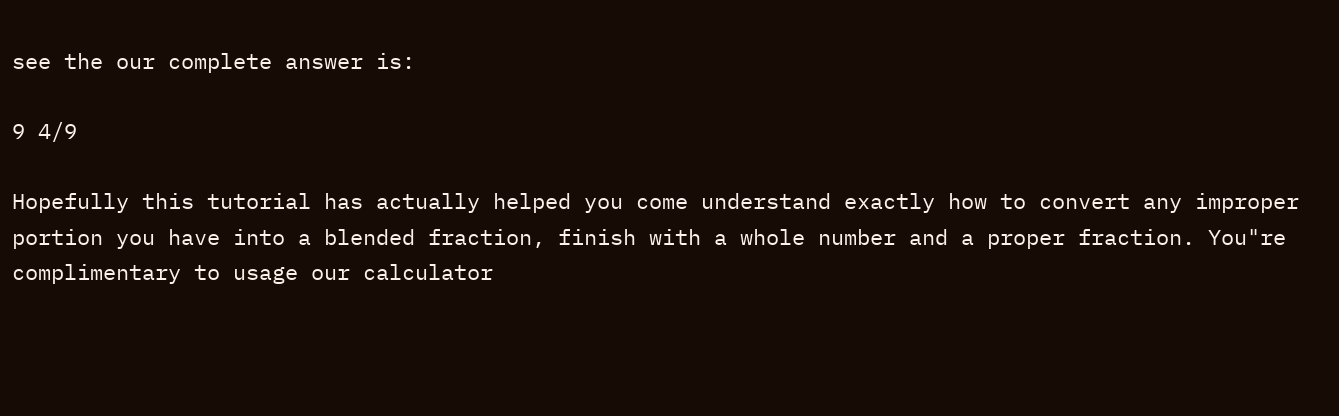see the our complete answer is:

9 4/9

Hopefully this tutorial has actually helped you come understand exactly how to convert any improper portion you have into a blended fraction, finish with a whole number and a proper fraction. You"re complimentary to usage our calculator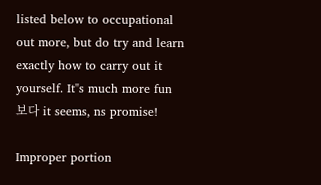listed below to occupational out more, but do try and learn exactly how to carry out it yourself. It"s much more fun 보다 it seems, ns promise!

Improper portion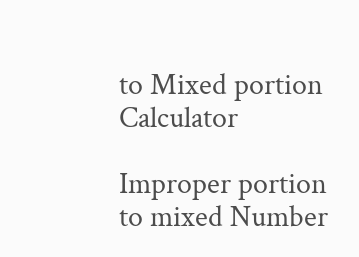to Mixed portion Calculator

Improper portion to mixed Number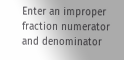Enter an improper fraction numerator and denominator